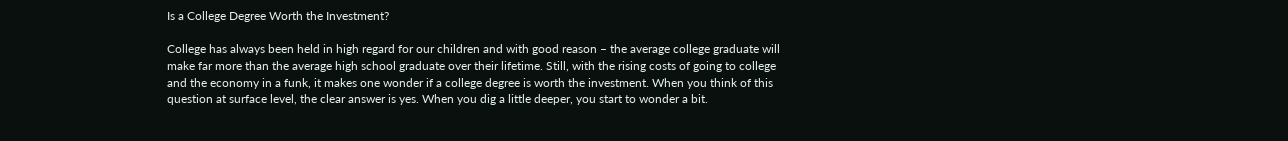Is a College Degree Worth the Investment?

College has always been held in high regard for our children and with good reason – the average college graduate will make far more than the average high school graduate over their lifetime. Still, with the rising costs of going to college and the economy in a funk, it makes one wonder if a college degree is worth the investment. When you think of this question at surface level, the clear answer is yes. When you dig a little deeper, you start to wonder a bit.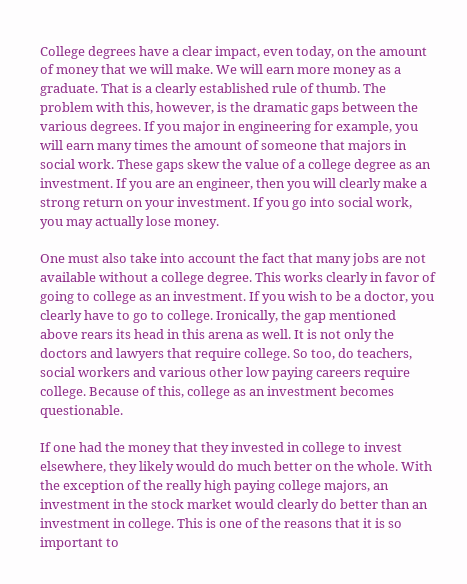College degrees have a clear impact, even today, on the amount of money that we will make. We will earn more money as a graduate. That is a clearly established rule of thumb. The problem with this, however, is the dramatic gaps between the various degrees. If you major in engineering for example, you will earn many times the amount of someone that majors in social work. These gaps skew the value of a college degree as an investment. If you are an engineer, then you will clearly make a strong return on your investment. If you go into social work, you may actually lose money.

One must also take into account the fact that many jobs are not available without a college degree. This works clearly in favor of going to college as an investment. If you wish to be a doctor, you clearly have to go to college. Ironically, the gap mentioned above rears its head in this arena as well. It is not only the doctors and lawyers that require college. So too, do teachers, social workers and various other low paying careers require college. Because of this, college as an investment becomes questionable.

If one had the money that they invested in college to invest elsewhere, they likely would do much better on the whole. With the exception of the really high paying college majors, an investment in the stock market would clearly do better than an investment in college. This is one of the reasons that it is so important to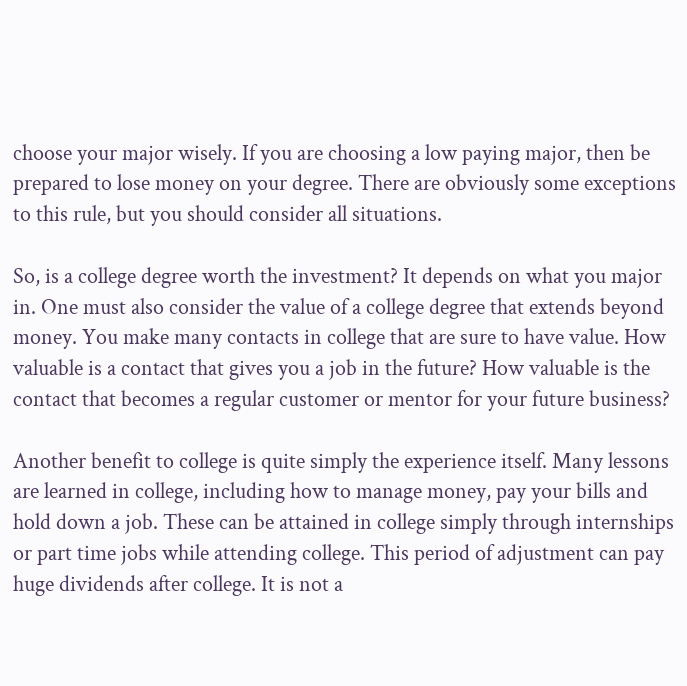choose your major wisely. If you are choosing a low paying major, then be prepared to lose money on your degree. There are obviously some exceptions to this rule, but you should consider all situations.

So, is a college degree worth the investment? It depends on what you major in. One must also consider the value of a college degree that extends beyond money. You make many contacts in college that are sure to have value. How valuable is a contact that gives you a job in the future? How valuable is the contact that becomes a regular customer or mentor for your future business?

Another benefit to college is quite simply the experience itself. Many lessons are learned in college, including how to manage money, pay your bills and hold down a job. These can be attained in college simply through internships or part time jobs while attending college. This period of adjustment can pay huge dividends after college. It is not a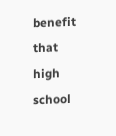benefit that high school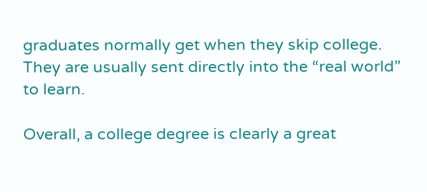graduates normally get when they skip college. They are usually sent directly into the “real world” to learn.

Overall, a college degree is clearly a great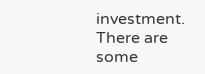investment. There are some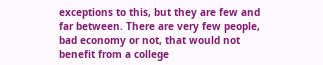exceptions to this, but they are few and far between. There are very few people, bad economy or not, that would not benefit from a college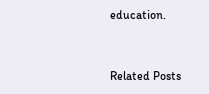education.


Related Posts